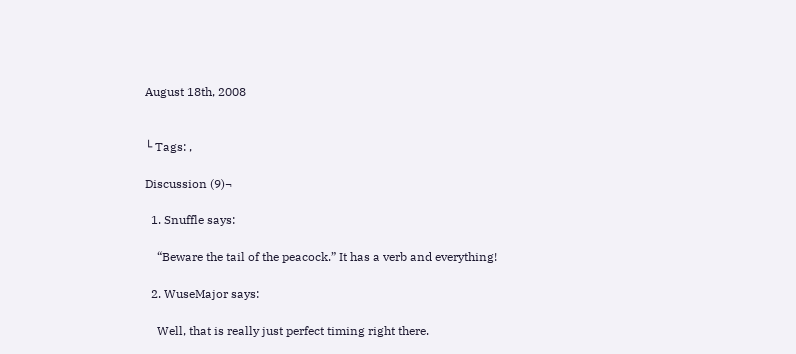August 18th, 2008


└ Tags: ,

Discussion (9)¬

  1. Snuffle says:

    “Beware the tail of the peacock.” It has a verb and everything!

  2. WuseMajor says:

    Well, that is really just perfect timing right there.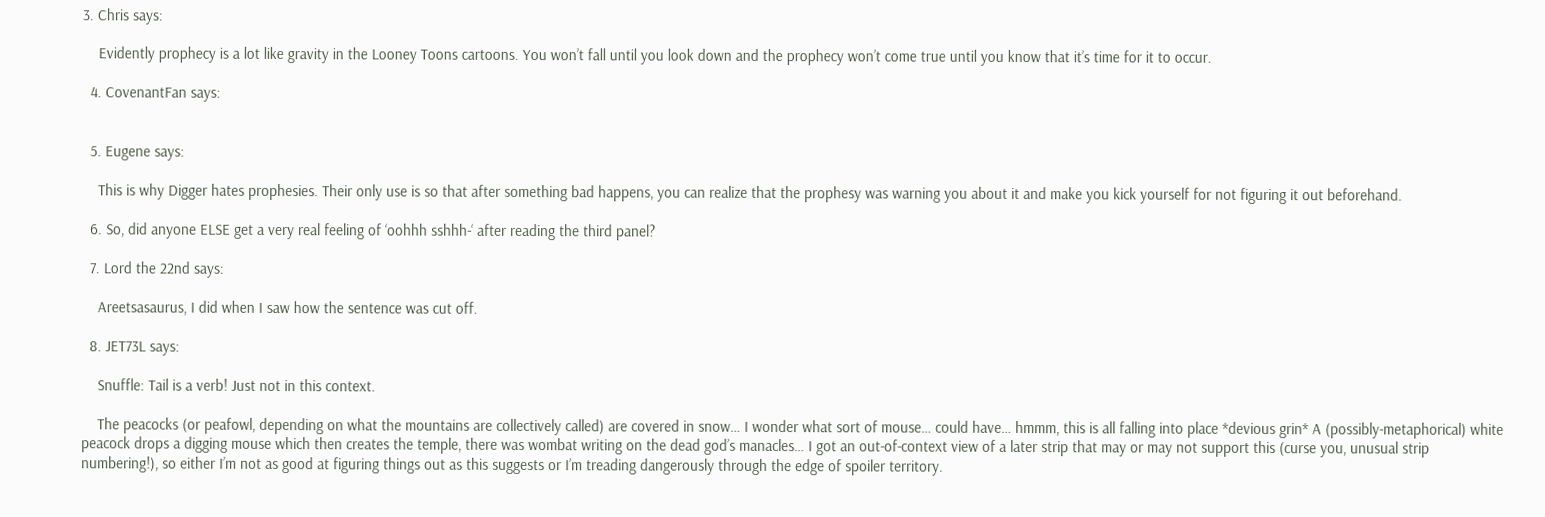3. Chris says:

    Evidently prophecy is a lot like gravity in the Looney Toons cartoons. You won’t fall until you look down and the prophecy won’t come true until you know that it’s time for it to occur.

  4. CovenantFan says:


  5. Eugene says:

    This is why Digger hates prophesies. Their only use is so that after something bad happens, you can realize that the prophesy was warning you about it and make you kick yourself for not figuring it out beforehand.

  6. So, did anyone ELSE get a very real feeling of ‘oohhh sshhh-‘ after reading the third panel?

  7. Lord the 22nd says:

    Areetsasaurus, I did when I saw how the sentence was cut off.

  8. JET73L says:

    Snuffle: Tail is a verb! Just not in this context.

    The peacocks (or peafowl, depending on what the mountains are collectively called) are covered in snow… I wonder what sort of mouse… could have… hmmm, this is all falling into place *devious grin* A (possibly-metaphorical) white peacock drops a digging mouse which then creates the temple, there was wombat writing on the dead god’s manacles… I got an out-of-context view of a later strip that may or may not support this (curse you, unusual strip numbering!), so either I’m not as good at figuring things out as this suggests or I’m treading dangerously through the edge of spoiler territory.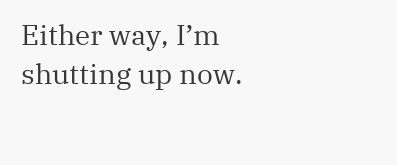Either way, I’m shutting up now.